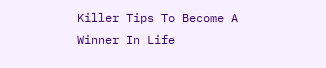Killer Tips To Become A Winner In Life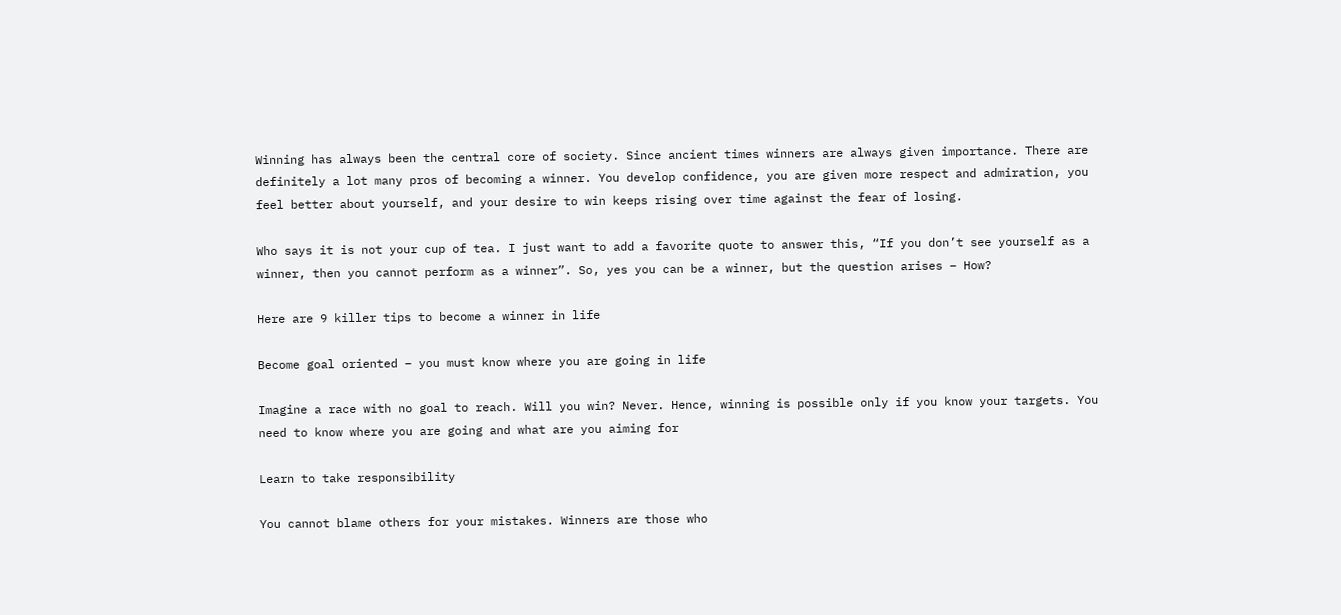Winning has always been the central core of society. Since ancient times winners are always given importance. There are definitely a lot many pros of becoming a winner. You develop confidence, you are given more respect and admiration, you feel better about yourself, and your desire to win keeps rising over time against the fear of losing.

Who says it is not your cup of tea. I just want to add a favorite quote to answer this, “If you don’t see yourself as a winner, then you cannot perform as a winner”. So, yes you can be a winner, but the question arises – How?

Here are 9 killer tips to become a winner in life

Become goal oriented – you must know where you are going in life

Imagine a race with no goal to reach. Will you win? Never. Hence, winning is possible only if you know your targets. You need to know where you are going and what are you aiming for

Learn to take responsibility

You cannot blame others for your mistakes. Winners are those who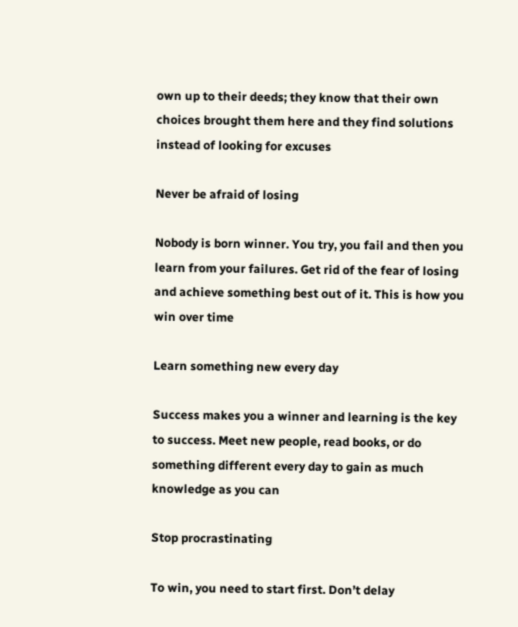own up to their deeds; they know that their own choices brought them here and they find solutions instead of looking for excuses

Never be afraid of losing

Nobody is born winner. You try, you fail and then you learn from your failures. Get rid of the fear of losing and achieve something best out of it. This is how you win over time

Learn something new every day

Success makes you a winner and learning is the key to success. Meet new people, read books, or do something different every day to gain as much knowledge as you can

Stop procrastinating

To win, you need to start first. Don’t delay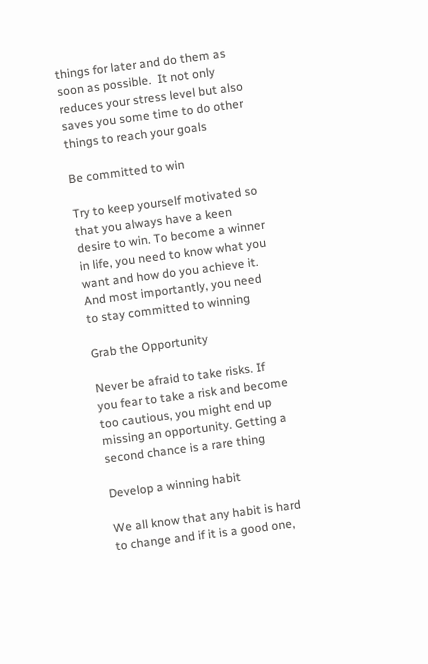things for later and do them as soon as possible.  It not only reduces your stress level but also saves you some time to do other things to reach your goals

Be committed to win

Try to keep yourself motivated so that you always have a keen desire to win. To become a winner in life, you need to know what you want and how do you achieve it. And most importantly, you need to stay committed to winning

Grab the Opportunity

Never be afraid to take risks. If you fear to take a risk and become too cautious, you might end up missing an opportunity. Getting a second chance is a rare thing

Develop a winning habit

We all know that any habit is hard to change and if it is a good one,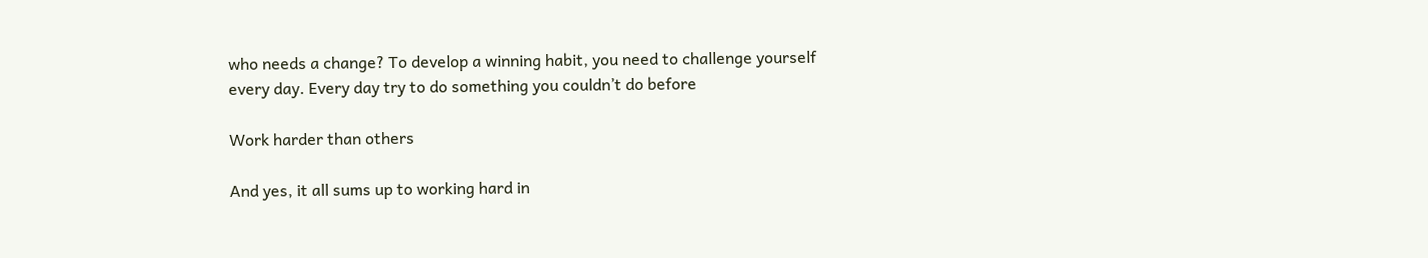who needs a change? To develop a winning habit, you need to challenge yourself every day. Every day try to do something you couldn’t do before

Work harder than others

And yes, it all sums up to working hard in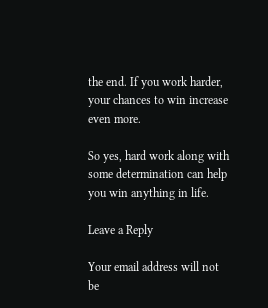the end. If you work harder, your chances to win increase even more.

So yes, hard work along with some determination can help you win anything in life.

Leave a Reply

Your email address will not be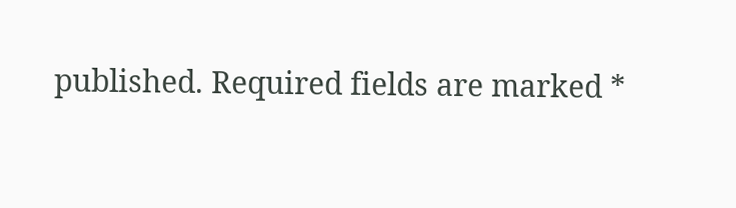published. Required fields are marked *